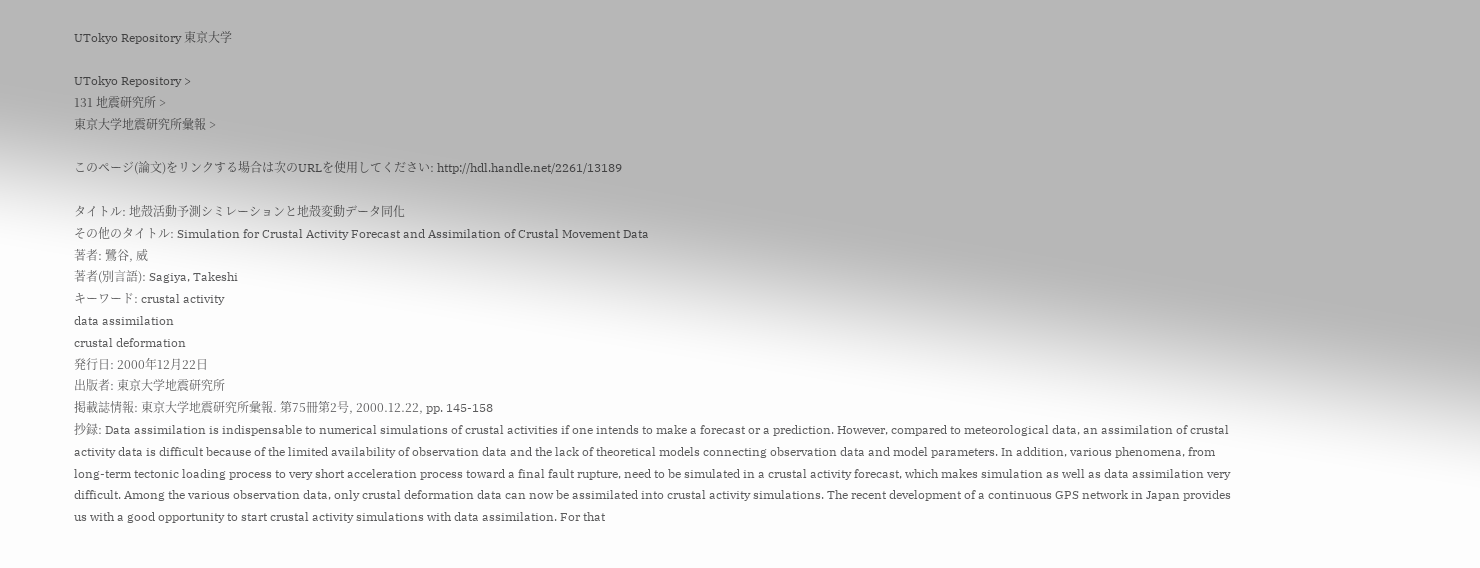UTokyo Repository 東京大学

UTokyo Repository >
131 地震研究所 >
東京大学地震研究所彙報 >

このページ(論文)をリンクする場合は次のURLを使用してください: http://hdl.handle.net/2261/13189

タイトル: 地殻活動予測シミレーションと地殻変動データ同化
その他のタイトル: Simulation for Crustal Activity Forecast and Assimilation of Crustal Movement Data
著者: 鷺谷, 威
著者(別言語): Sagiya, Takeshi
キーワード: crustal activity
data assimilation
crustal deformation
発行日: 2000年12月22日
出版者: 東京大学地震研究所
掲載誌情報: 東京大学地震研究所彙報. 第75冊第2号, 2000.12.22, pp. 145-158
抄録: Data assimilation is indispensable to numerical simulations of crustal activities if one intends to make a forecast or a prediction. However, compared to meteorological data, an assimilation of crustal activity data is difficult because of the limited availability of observation data and the lack of theoretical models connecting observation data and model parameters. In addition, various phenomena, from long-term tectonic loading process to very short acceleration process toward a final fault rupture, need to be simulated in a crustal activity forecast, which makes simulation as well as data assimilation very difficult. Among the various observation data, only crustal deformation data can now be assimilated into crustal activity simulations. The recent development of a continuous GPS network in Japan provides us with a good opportunity to start crustal activity simulations with data assimilation. For that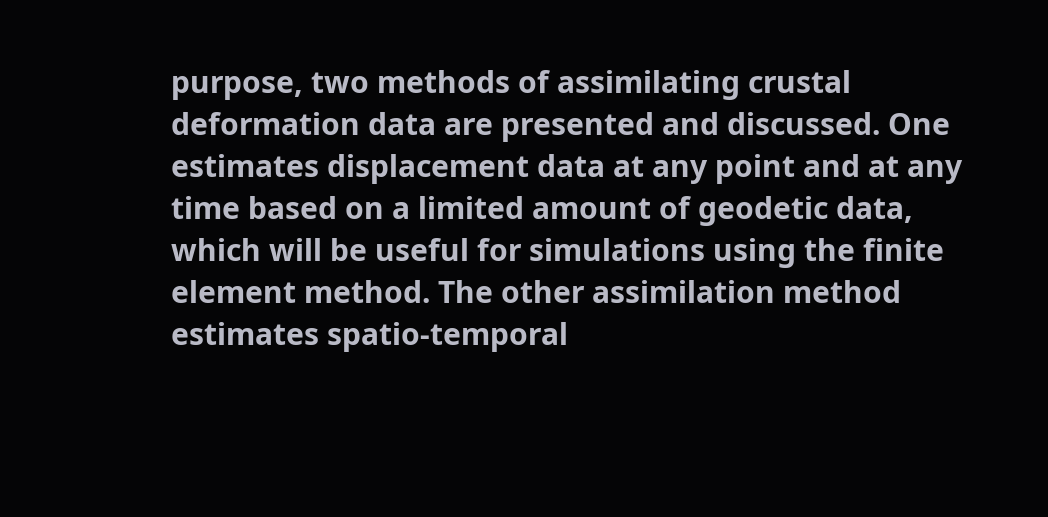purpose, two methods of assimilating crustal deformation data are presented and discussed. One estimates displacement data at any point and at any time based on a limited amount of geodetic data, which will be useful for simulations using the finite element method. The other assimilation method estimates spatio-temporal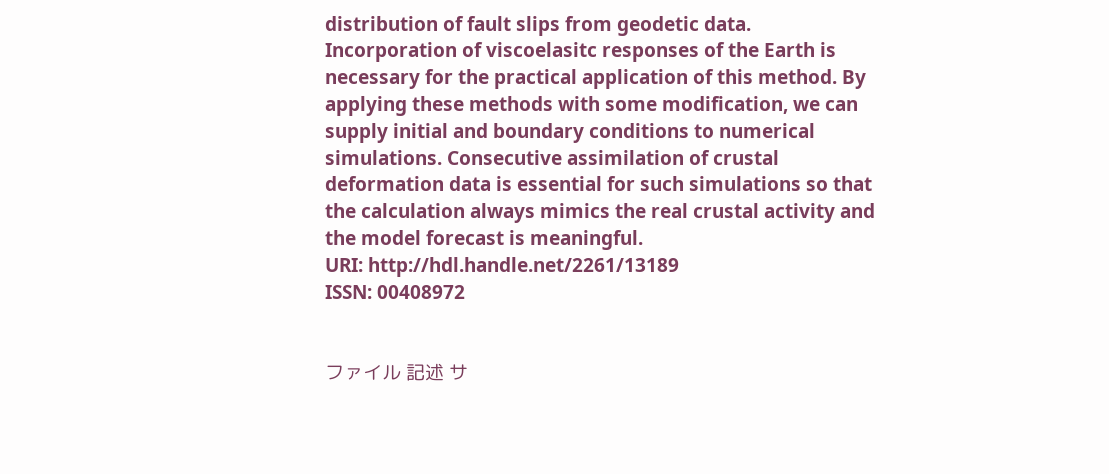distribution of fault slips from geodetic data. Incorporation of viscoelasitc responses of the Earth is necessary for the practical application of this method. By applying these methods with some modification, we can supply initial and boundary conditions to numerical simulations. Consecutive assimilation of crustal deformation data is essential for such simulations so that the calculation always mimics the real crustal activity and the model forecast is meaningful.
URI: http://hdl.handle.net/2261/13189
ISSN: 00408972


ファイル 記述 サ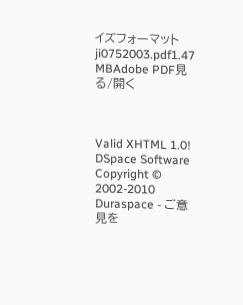イズフォーマット
ji0752003.pdf1.47 MBAdobe PDF見る/開く



Valid XHTML 1.0! DSpace Software Copyright © 2002-2010  Duraspace - ご意見を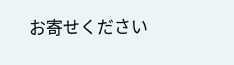お寄せください